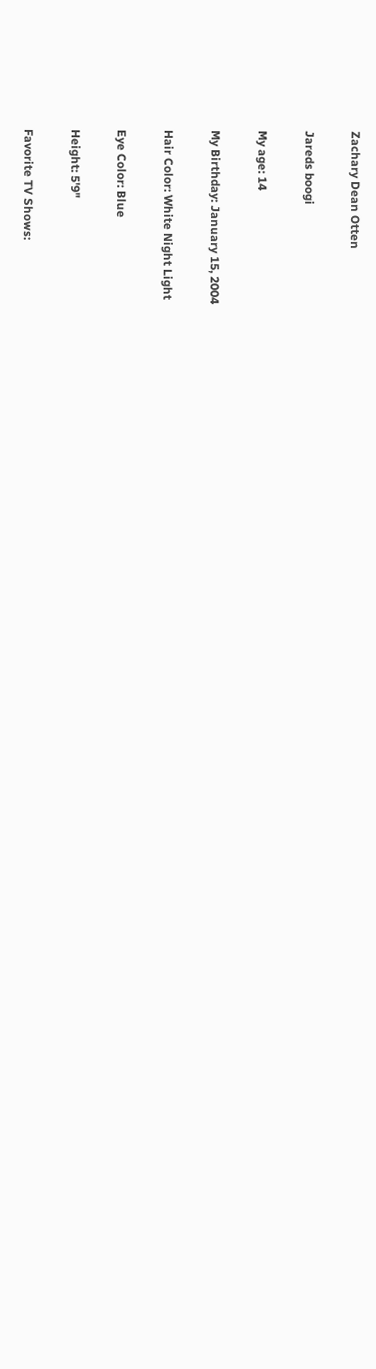Zachary Dean Otten

Jareds boogi

My age: 14

My Birthday: January 15, 2004

Hair Color: White Night Light

Eye Color: Blue

Height: 5'9"

Favorite TV Shows: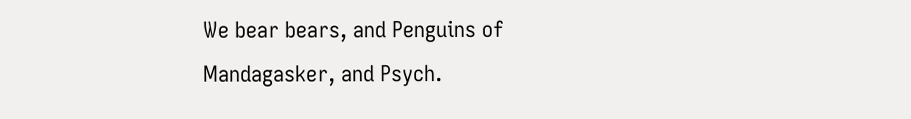We bear bears, and Penguins of Mandagasker, and Psych.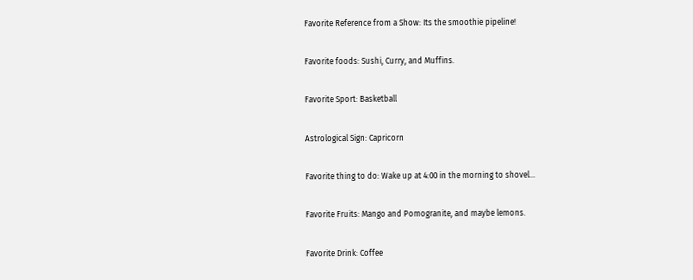Favorite Reference from a Show: Its the smoothie pipeline!

Favorite foods: Sushi, Curry, and Muffins.

Favorite Sport: Basketball

Astrological Sign: Capricorn

Favorite thing to do: Wake up at 4:00 in the morning to shovel...

Favorite Fruits: Mango and Pomogranite, and maybe lemons.

Favorite Drink: Coffee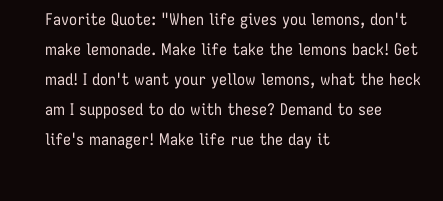Favorite Quote: "When life gives you lemons, don't make lemonade. Make life take the lemons back! Get mad! I don't want your yellow lemons, what the heck am I supposed to do with these? Demand to see life's manager! Make life rue the day it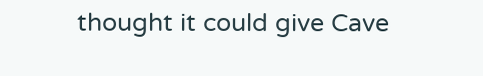thought it could give Cave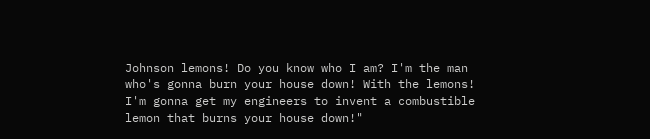Johnson lemons! Do you know who I am? I'm the man who's gonna burn your house down! With the lemons! I'm gonna get my engineers to invent a combustible lemon that burns your house down!"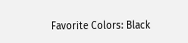Favorite Colors: Black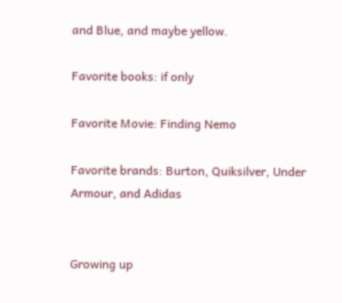and Blue, and maybe yellow.

Favorite books: if only

Favorite Movie: Finding Nemo

Favorite brands: Burton, Quiksilver, Under Armour, and Adidas


Growing up